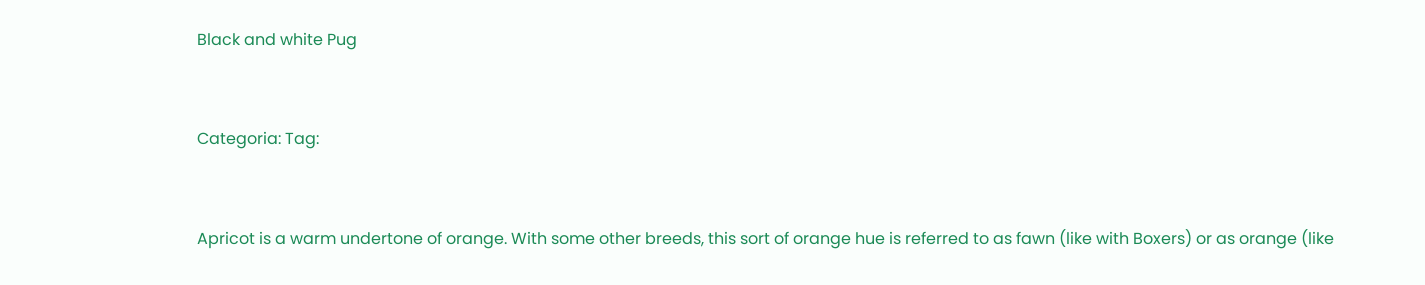Black and white Pug


Categoria: Tag:


Apricot is a warm undertone of orange. With some other breeds, this sort of orange hue is referred to as fawn (like with Boxers) or as orange (like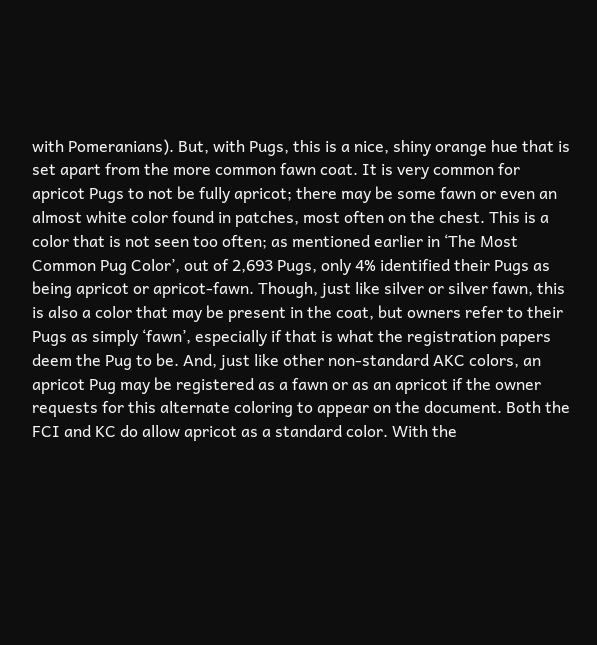with Pomeranians). But, with Pugs, this is a nice, shiny orange hue that is set apart from the more common fawn coat. It is very common for apricot Pugs to not be fully apricot; there may be some fawn or even an almost white color found in patches, most often on the chest. This is a color that is not seen too often; as mentioned earlier in ‘The Most Common Pug Color’, out of 2,693 Pugs, only 4% identified their Pugs as being apricot or apricot-fawn. Though, just like silver or silver fawn, this is also a color that may be present in the coat, but owners refer to their Pugs as simply ‘fawn’, especially if that is what the registration papers deem the Pug to be. And, just like other non-standard AKC colors, an apricot Pug may be registered as a fawn or as an apricot if the owner requests for this alternate coloring to appear on the document. Both the FCI and KC do allow apricot as a standard color. With the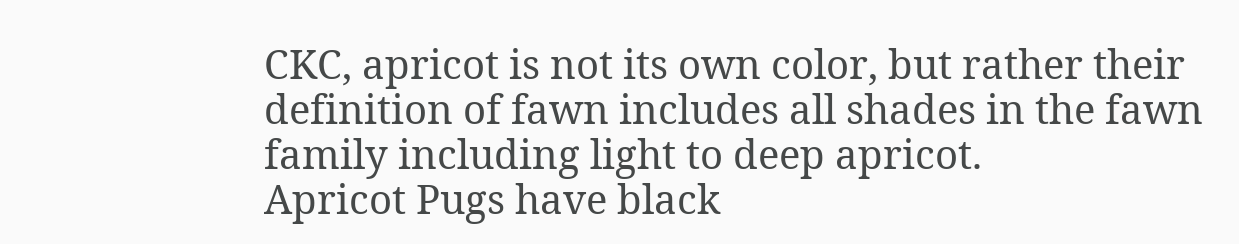CKC, apricot is not its own color, but rather their definition of fawn includes all shades in the fawn family including light to deep apricot.
Apricot Pugs have black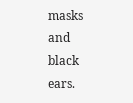masks and black ears.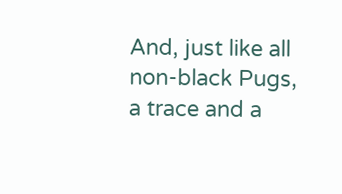And, just like all non-black Pugs, a trace and a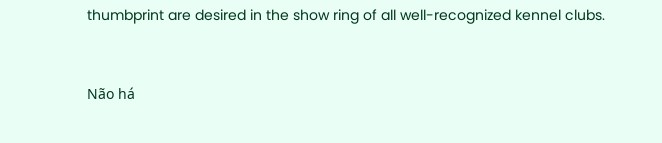thumbprint are desired in the show ring of all well-recognized kennel clubs.


Não há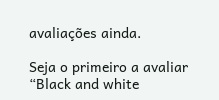avaliações ainda.

Seja o primeiro a avaliar “Black and white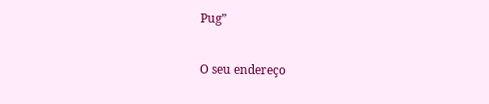Pug”

O seu endereço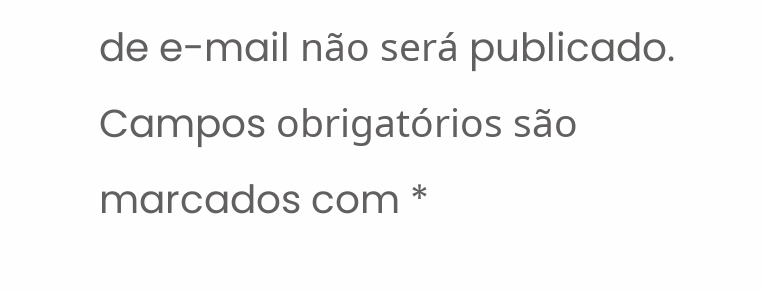de e-mail não será publicado. Campos obrigatórios são marcados com *